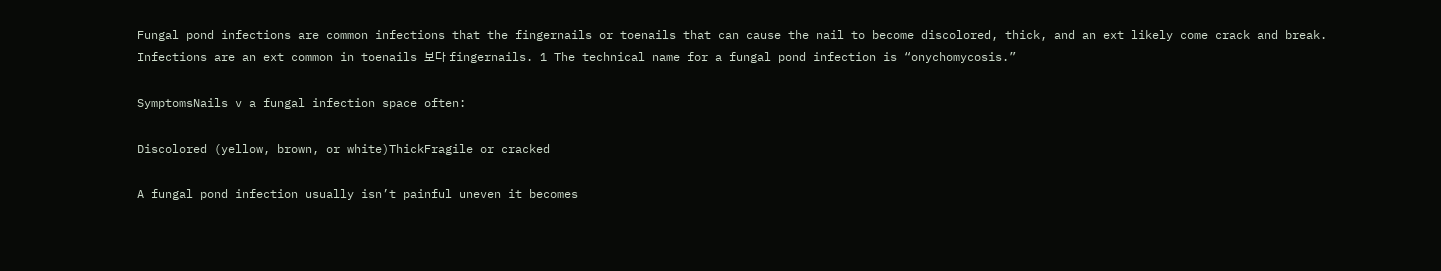Fungal pond infections are common infections that the fingernails or toenails that can cause the nail to become discolored, thick, and an ext likely come crack and break. Infections are an ext common in toenails 보다 fingernails. 1 The technical name for a fungal pond infection is “onychomycosis.”

SymptomsNails v a fungal infection space often:

Discolored (yellow, brown, or white)ThickFragile or cracked

A fungal pond infection usually isn’t painful uneven it becomes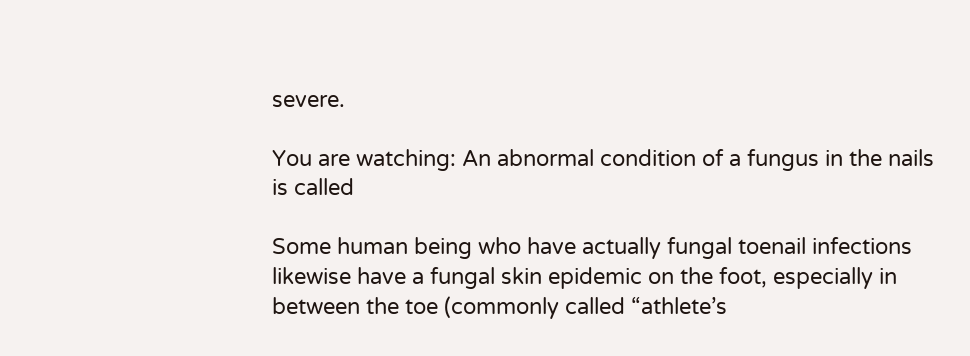severe.

You are watching: An abnormal condition of a fungus in the nails is called

Some human being who have actually fungal toenail infections likewise have a fungal skin epidemic on the foot, especially in between the toe (commonly called “athlete’s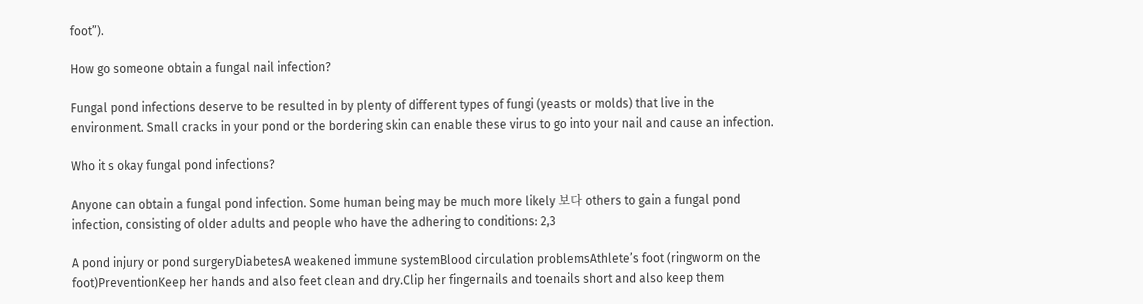foot”).

How go someone obtain a fungal nail infection?

Fungal pond infections deserve to be resulted in by plenty of different types of fungi (yeasts or molds) that live in the environment. Small cracks in your pond or the bordering skin can enable these virus to go into your nail and cause an infection.

Who it s okay fungal pond infections?

Anyone can obtain a fungal pond infection. Some human being may be much more likely 보다 others to gain a fungal pond infection, consisting of older adults and people who have the adhering to conditions: 2,3

A pond injury or pond surgeryDiabetesA weakened immune systemBlood circulation problemsAthlete’s foot (ringworm on the foot)PreventionKeep her hands and also feet clean and dry.Clip her fingernails and toenails short and also keep them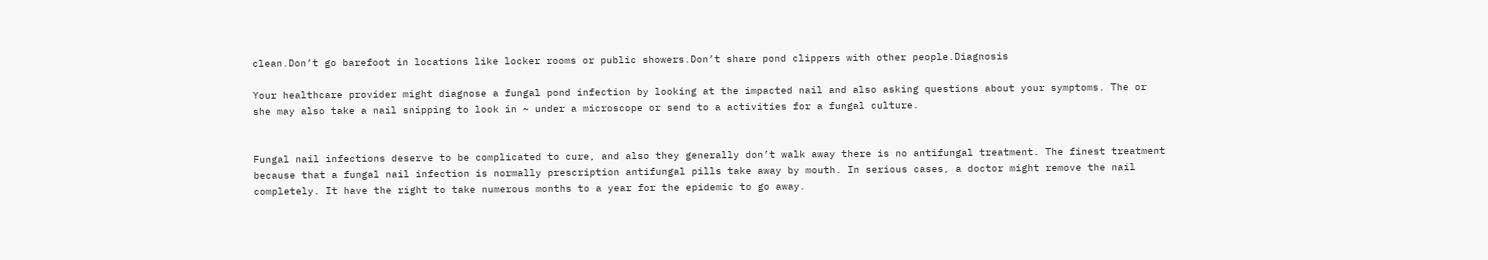clean.Don’t go barefoot in locations like locker rooms or public showers.Don’t share pond clippers with other people.Diagnosis

Your healthcare provider might diagnose a fungal pond infection by looking at the impacted nail and also asking questions about your symptoms. The or she may also take a nail snipping to look in ~ under a microscope or send to a activities for a fungal culture.


Fungal nail infections deserve to be complicated to cure, and also they generally don’t walk away there is no antifungal treatment. The finest treatment because that a fungal nail infection is normally prescription antifungal pills take away by mouth. In serious cases, a doctor might remove the nail completely. It have the right to take numerous months to a year for the epidemic to go away.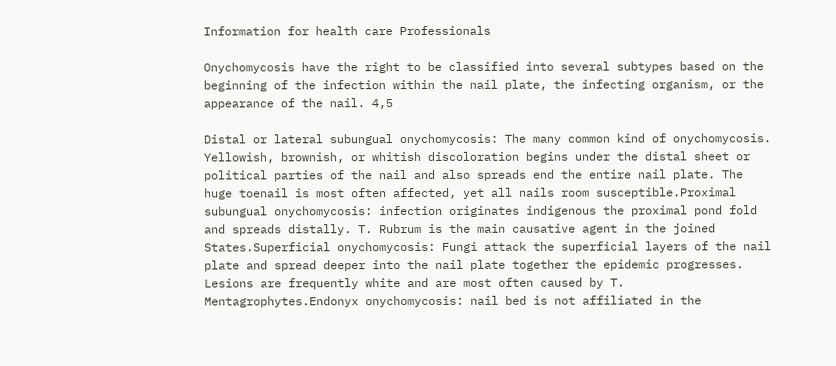Information for health care Professionals

Onychomycosis have the right to be classified into several subtypes based on the beginning of the infection within the nail plate, the infecting organism, or the appearance of the nail. 4,5

Distal or lateral subungual onychomycosis: The many common kind of onychomycosis. Yellowish, brownish, or whitish discoloration begins under the distal sheet or political parties of the nail and also spreads end the entire nail plate. The huge toenail is most often affected, yet all nails room susceptible.Proximal subungual onychomycosis: infection originates indigenous the proximal pond fold and spreads distally. T. Rubrum is the main causative agent in the joined States.Superficial onychomycosis: Fungi attack the superficial layers of the nail plate and spread deeper into the nail plate together the epidemic progresses. Lesions are frequently white and are most often caused by T. Mentagrophytes.Endonyx onychomycosis: nail bed is not affiliated in the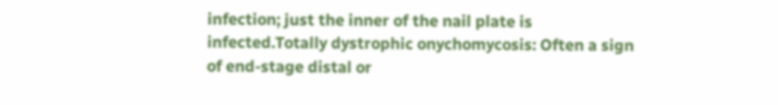infection; just the inner of the nail plate is infected.Totally dystrophic onychomycosis: Often a sign of end-stage distal or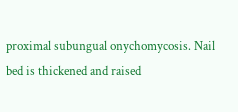proximal subungual onychomycosis. Nail bed is thickened and raised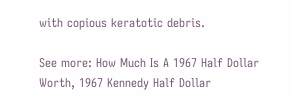with copious keratotic debris.

See more: How Much Is A 1967 Half Dollar Worth, 1967 Kennedy Half Dollar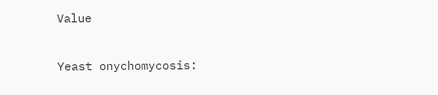Value

Yeast onychomycosis: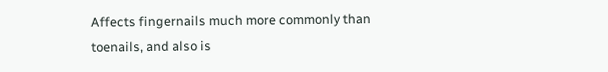Affects fingernails much more commonly than toenails, and also is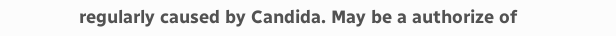regularly caused by Candida. May be a authorize of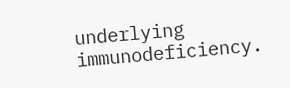underlying immunodeficiency.